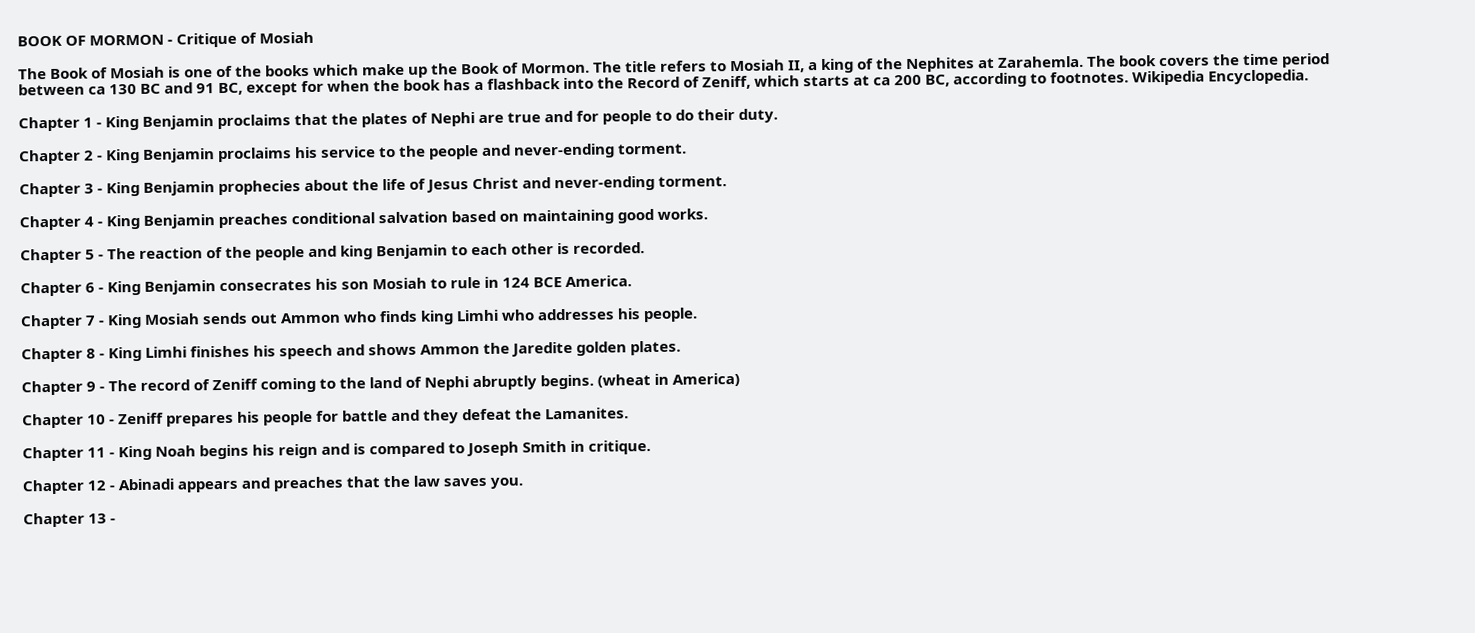BOOK OF MORMON - Critique of Mosiah

The Book of Mosiah is one of the books which make up the Book of Mormon. The title refers to Mosiah II, a king of the Nephites at Zarahemla. The book covers the time period between ca 130 BC and 91 BC, except for when the book has a flashback into the Record of Zeniff, which starts at ca 200 BC, according to footnotes. Wikipedia Encyclopedia.

Chapter 1 - King Benjamin proclaims that the plates of Nephi are true and for people to do their duty.

Chapter 2 - King Benjamin proclaims his service to the people and never-ending torment.

Chapter 3 - King Benjamin prophecies about the life of Jesus Christ and never-ending torment.

Chapter 4 - King Benjamin preaches conditional salvation based on maintaining good works.

Chapter 5 - The reaction of the people and king Benjamin to each other is recorded.

Chapter 6 - King Benjamin consecrates his son Mosiah to rule in 124 BCE America.

Chapter 7 - King Mosiah sends out Ammon who finds king Limhi who addresses his people.

Chapter 8 - King Limhi finishes his speech and shows Ammon the Jaredite golden plates.

Chapter 9 - The record of Zeniff coming to the land of Nephi abruptly begins. (wheat in America)

Chapter 10 - Zeniff prepares his people for battle and they defeat the Lamanites.

Chapter 11 - King Noah begins his reign and is compared to Joseph Smith in critique.

Chapter 12 - Abinadi appears and preaches that the law saves you.

Chapter 13 -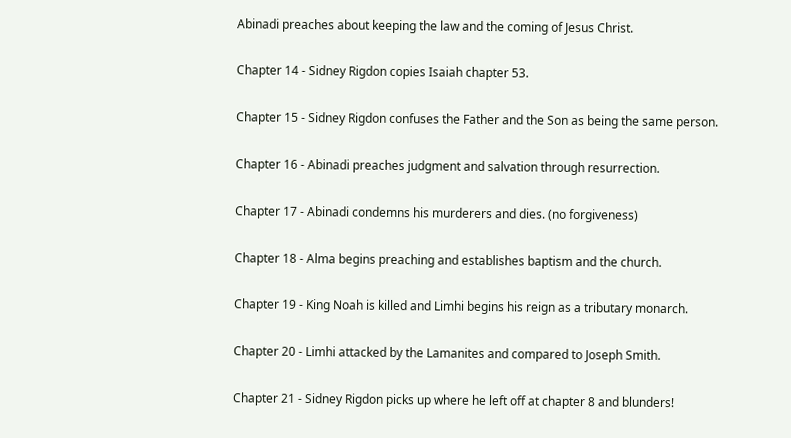Abinadi preaches about keeping the law and the coming of Jesus Christ.

Chapter 14 - Sidney Rigdon copies Isaiah chapter 53.

Chapter 15 - Sidney Rigdon confuses the Father and the Son as being the same person.

Chapter 16 - Abinadi preaches judgment and salvation through resurrection.

Chapter 17 - Abinadi condemns his murderers and dies. (no forgiveness)

Chapter 18 - Alma begins preaching and establishes baptism and the church.

Chapter 19 - King Noah is killed and Limhi begins his reign as a tributary monarch.

Chapter 20 - Limhi attacked by the Lamanites and compared to Joseph Smith.

Chapter 21 - Sidney Rigdon picks up where he left off at chapter 8 and blunders!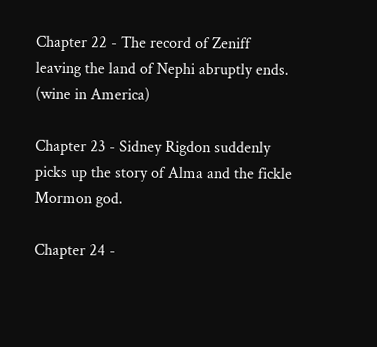Chapter 22 - The record of Zeniff leaving the land of Nephi abruptly ends. (wine in America)

Chapter 23 - Sidney Rigdon suddenly picks up the story of Alma and the fickle Mormon god.

Chapter 24 -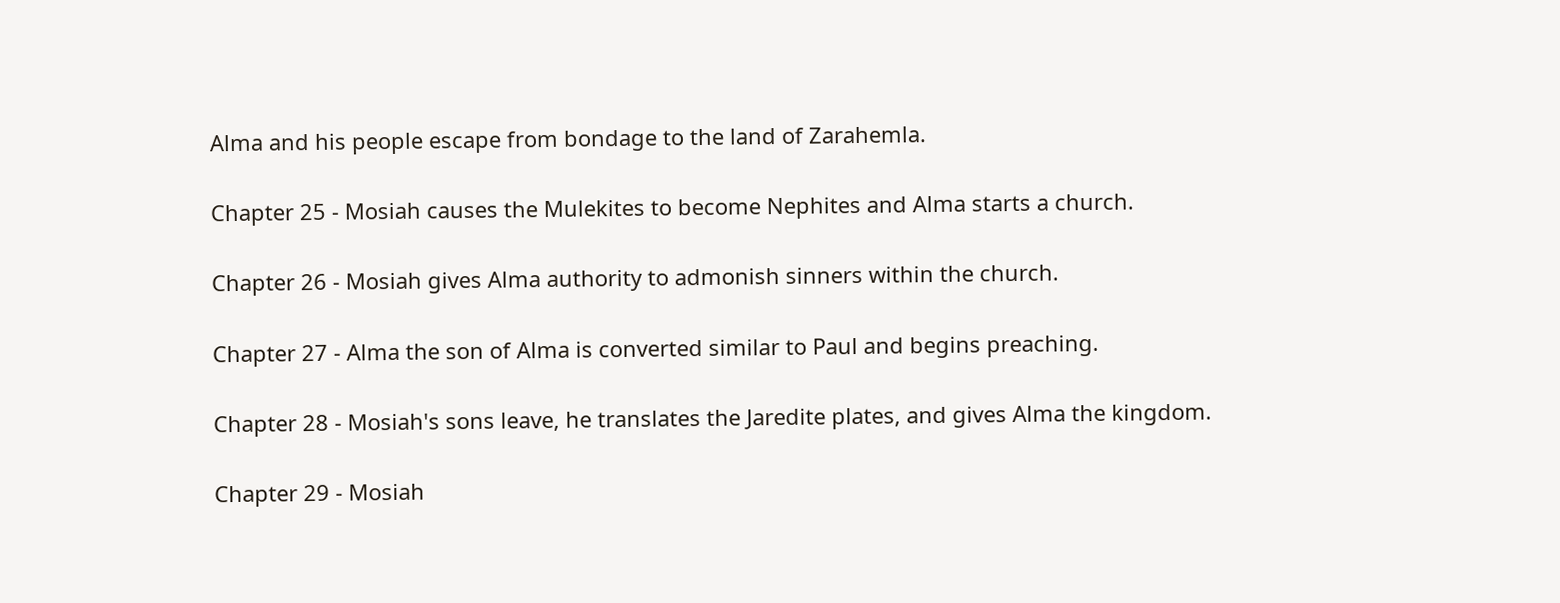Alma and his people escape from bondage to the land of Zarahemla.

Chapter 25 - Mosiah causes the Mulekites to become Nephites and Alma starts a church.

Chapter 26 - Mosiah gives Alma authority to admonish sinners within the church.

Chapter 27 - Alma the son of Alma is converted similar to Paul and begins preaching.

Chapter 28 - Mosiah's sons leave, he translates the Jaredite plates, and gives Alma the kingdom.

Chapter 29 - Mosiah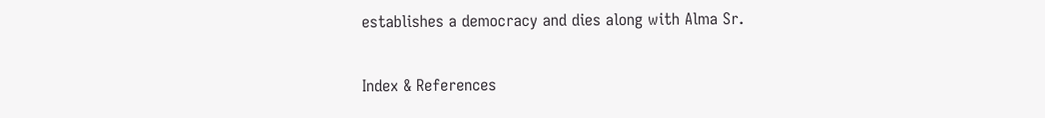establishes a democracy and dies along with Alma Sr.

Index & References